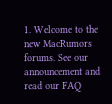1. Welcome to the new MacRumors forums. See our announcement and read our FAQ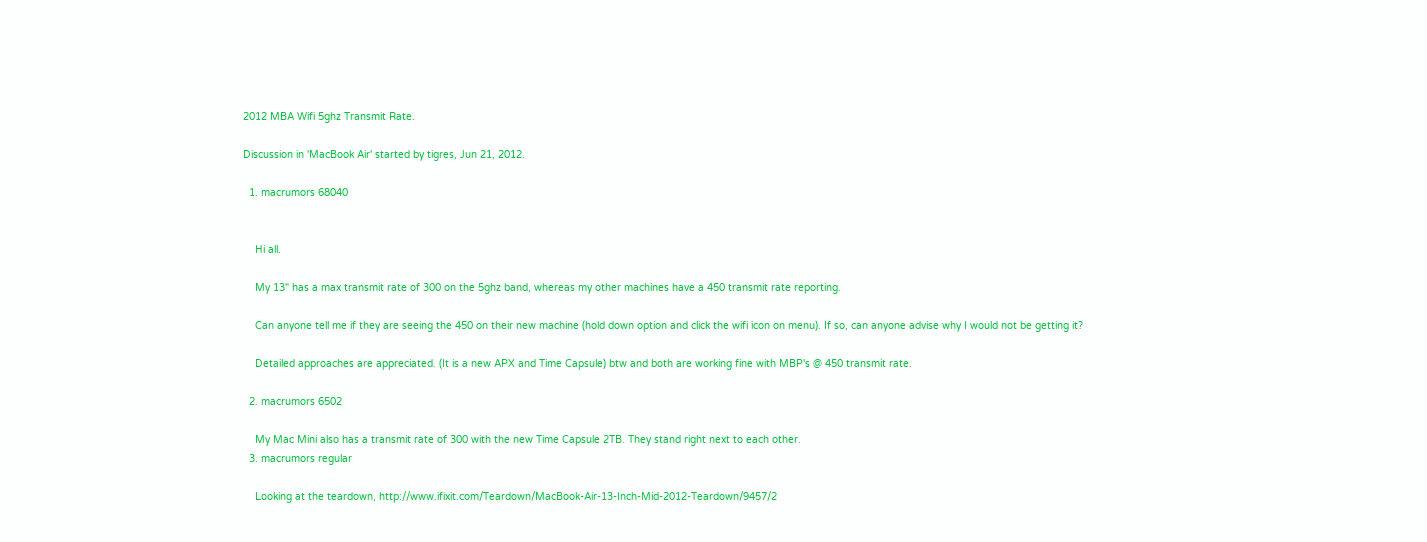2012 MBA Wifi 5ghz Transmit Rate.

Discussion in 'MacBook Air' started by tigres, Jun 21, 2012.

  1. macrumors 68040


    Hi all.

    My 13" has a max transmit rate of 300 on the 5ghz band, whereas my other machines have a 450 transmit rate reporting.

    Can anyone tell me if they are seeing the 450 on their new machine (hold down option and click the wifi icon on menu). If so, can anyone advise why I would not be getting it?

    Detailed approaches are appreciated. (It is a new APX and Time Capsule) btw and both are working fine with MBP's @ 450 transmit rate.

  2. macrumors 6502

    My Mac Mini also has a transmit rate of 300 with the new Time Capsule 2TB. They stand right next to each other.
  3. macrumors regular

    Looking at the teardown, http://www.ifixit.com/Teardown/MacBook-Air-13-Inch-Mid-2012-Teardown/9457/2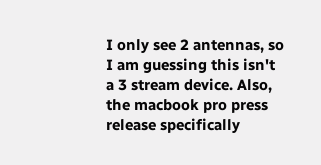I only see 2 antennas, so I am guessing this isn't a 3 stream device. Also, the macbook pro press release specifically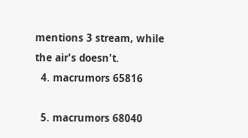mentions 3 stream, while the air's doesn't.
  4. macrumors 65816

  5. macrumors 68040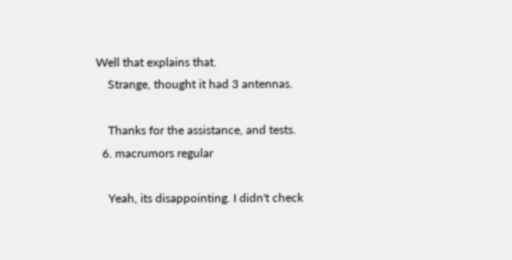Well that explains that.
    Strange, thought it had 3 antennas.

    Thanks for the assistance, and tests.
  6. macrumors regular

    Yeah, its disappointing. I didn't check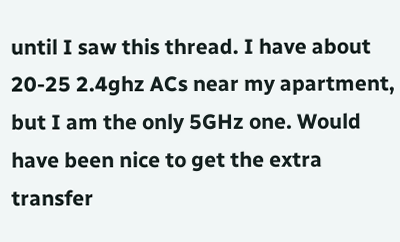until I saw this thread. I have about 20-25 2.4ghz ACs near my apartment, but I am the only 5GHz one. Would have been nice to get the extra transfer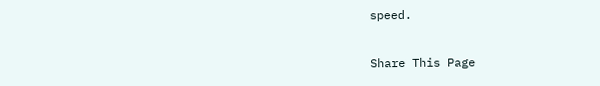speed.

Share This Page